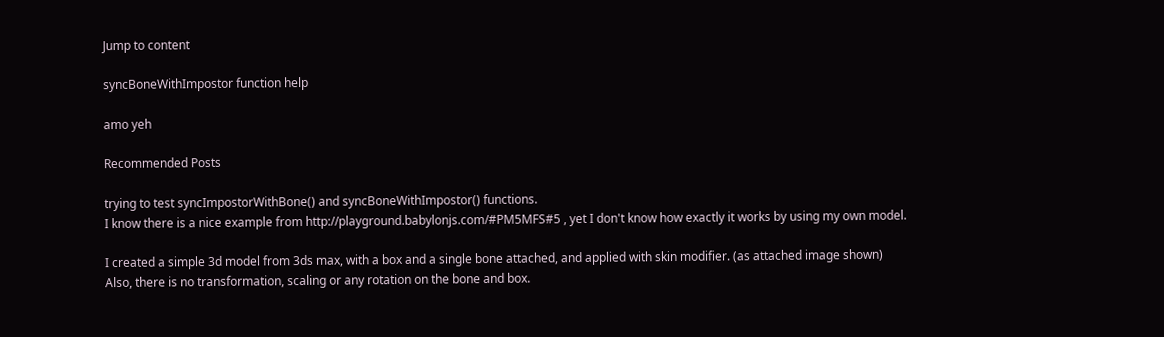Jump to content

syncBoneWithImpostor function help

amo yeh

Recommended Posts

trying to test syncImpostorWithBone() and syncBoneWithImpostor() functions.
I know there is a nice example from http://playground.babylonjs.com/#PM5MFS#5 , yet I don't know how exactly it works by using my own model.

I created a simple 3d model from 3ds max, with a box and a single bone attached, and applied with skin modifier. (as attached image shown)
Also, there is no transformation, scaling or any rotation on the bone and box.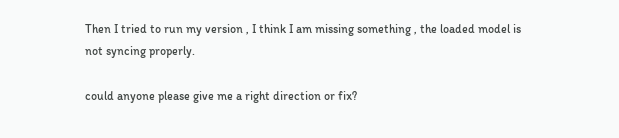Then I tried to run my version , I think I am missing something , the loaded model is not syncing properly.

could anyone please give me a right direction or fix?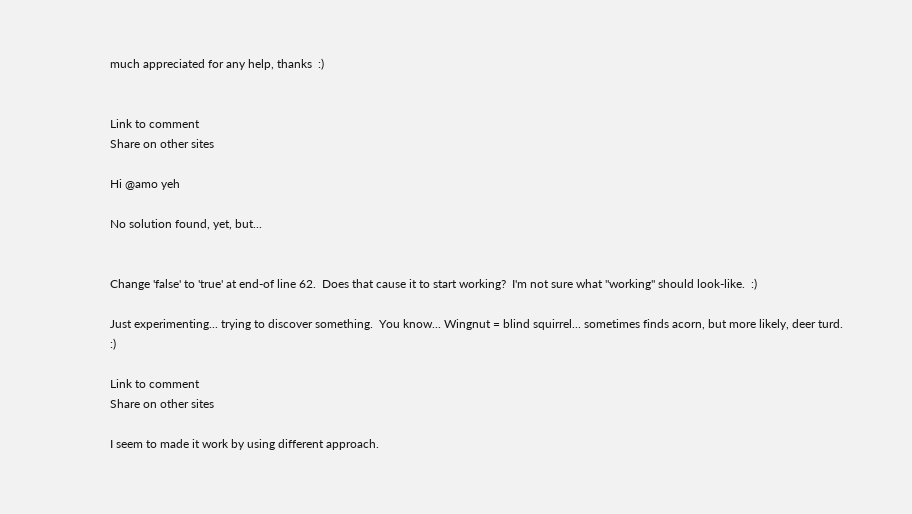much appreciated for any help, thanks  :)


Link to comment
Share on other sites

Hi @amo yeh

No solution found, yet, but...


Change 'false' to 'true' at end-of line 62.  Does that cause it to start working?  I'm not sure what "working" should look-like.  :)

Just experimenting... trying to discover something.  You know... Wingnut = blind squirrel... sometimes finds acorn, but more likely, deer turd.  :)

Link to comment
Share on other sites

I seem to made it work by using different approach.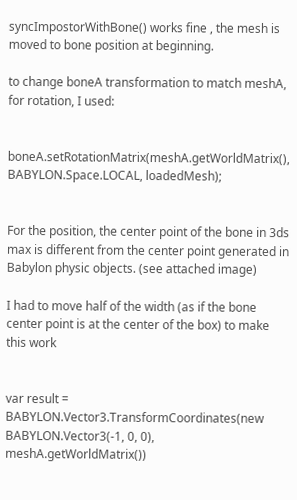syncImpostorWithBone() works fine , the mesh is moved to bone position at beginning.

to change boneA transformation to match meshA,  for rotation, I used:


boneA.setRotationMatrix(meshA.getWorldMatrix(), BABYLON.Space.LOCAL, loadedMesh);


For the position, the center point of the bone in 3ds max is different from the center point generated in Babylon physic objects. (see attached image)

I had to move half of the width (as if the bone center point is at the center of the box) to make this work


var result = BABYLON.Vector3.TransformCoordinates(new BABYLON.Vector3(-1, 0, 0), meshA.getWorldMatrix())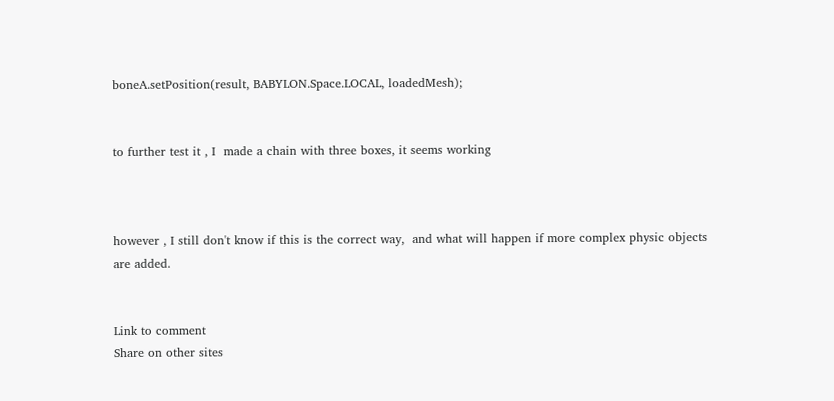boneA.setPosition(result, BABYLON.Space.LOCAL, loadedMesh);


to further test it , I  made a chain with three boxes, it seems working



however , I still don't know if this is the correct way,  and what will happen if more complex physic objects are added.


Link to comment
Share on other sites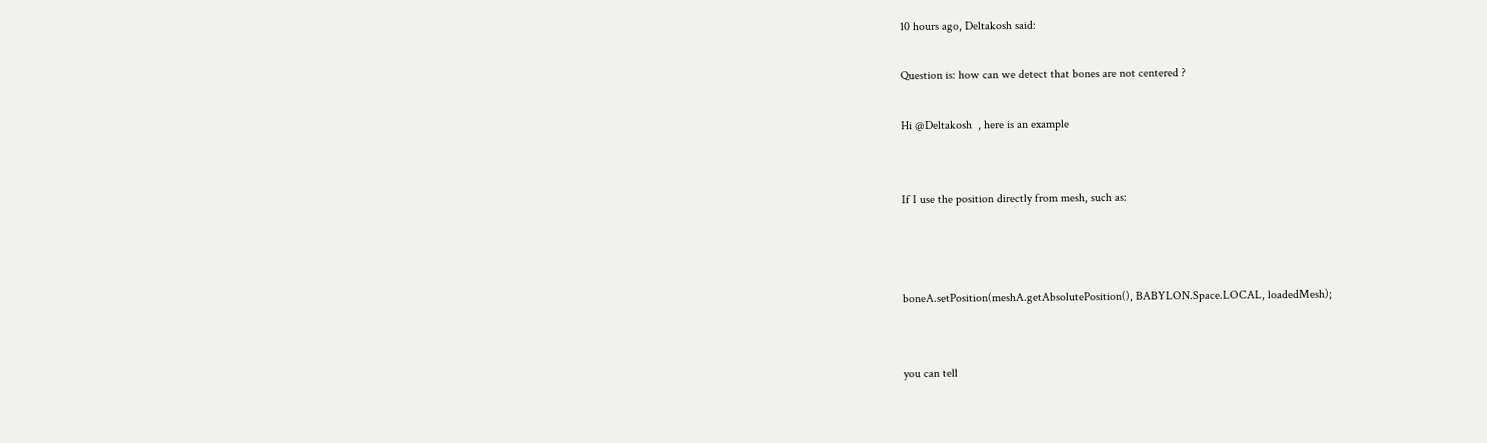10 hours ago, Deltakosh said:

Question is: how can we detect that bones are not centered ?

Hi @Deltakosh  , here is an example


If I use the position directly from mesh, such as:



boneA.setPosition(meshA.getAbsolutePosition(), BABYLON.Space.LOCAL, loadedMesh);


you can tell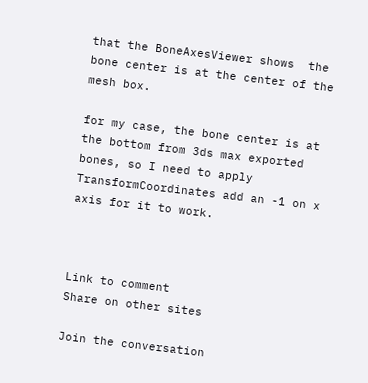that the BoneAxesViewer shows  the bone center is at the center of the mesh box.

for my case, the bone center is at the bottom from 3ds max exported bones, so I need to apply  TransformCoordinates add an -1 on x axis for it to work.



Link to comment
Share on other sites

Join the conversation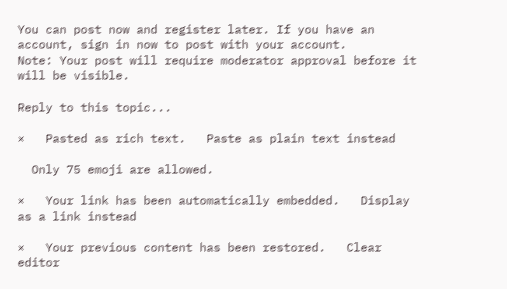You can post now and register later. If you have an account, sign in now to post with your account.
Note: Your post will require moderator approval before it will be visible.

Reply to this topic...

×   Pasted as rich text.   Paste as plain text instead

  Only 75 emoji are allowed.

×   Your link has been automatically embedded.   Display as a link instead

×   Your previous content has been restored.   Clear editor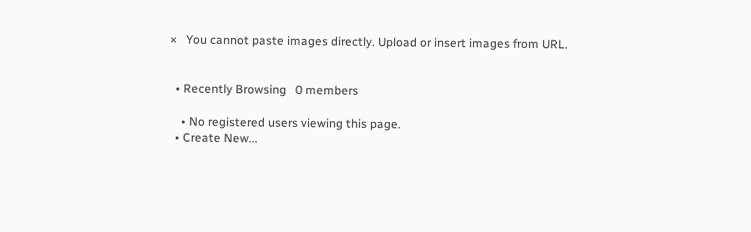×   You cannot paste images directly. Upload or insert images from URL.


  • Recently Browsing   0 members

    • No registered users viewing this page.
  • Create New...